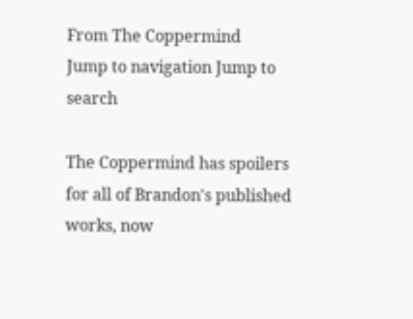From The Coppermind
Jump to navigation Jump to search

The Coppermind has spoilers for all of Brandon's published works, now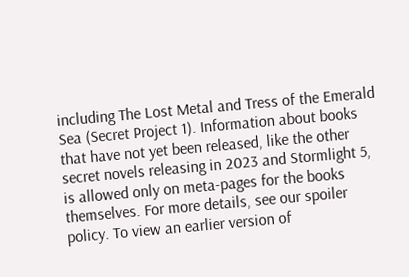including The Lost Metal and Tress of the Emerald Sea (Secret Project 1). Information about books that have not yet been released, like the other secret novels releasing in 2023 and Stormlight 5, is allowed only on meta-pages for the books themselves. For more details, see our spoiler policy. To view an earlier version of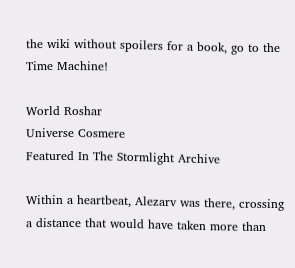the wiki without spoilers for a book, go to the Time Machine!

World Roshar
Universe Cosmere
Featured In The Stormlight Archive

Within a heartbeat, Alezarv was there, crossing a distance that would have taken more than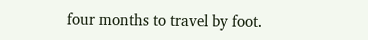four months to travel by foot.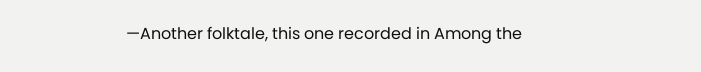—Another folktale, this one recorded in Among the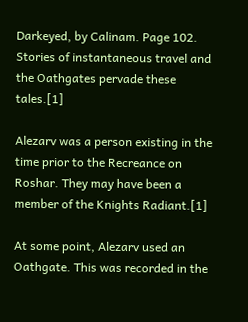Darkeyed, by Calinam. Page 102. Stories of instantaneous travel and the Oathgates pervade these tales.[1]

Alezarv was a person existing in the time prior to the Recreance on Roshar. They may have been a member of the Knights Radiant.[1]

At some point, Alezarv used an Oathgate. This was recorded in the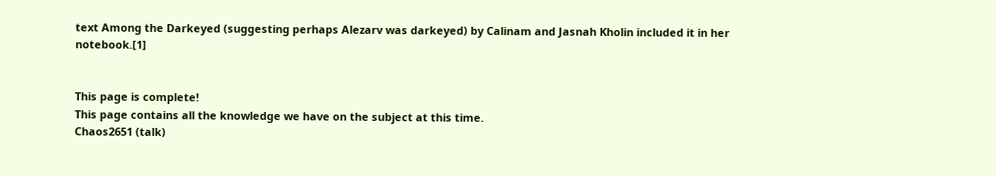text Among the Darkeyed (suggesting perhaps Alezarv was darkeyed) by Calinam and Jasnah Kholin included it in her notebook.[1]


This page is complete!
This page contains all the knowledge we have on the subject at this time.
Chaos2651 (talk)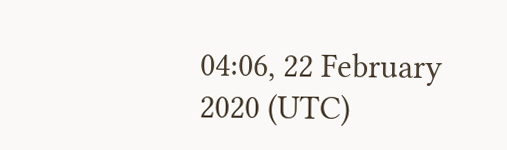04:06, 22 February 2020 (UTC)